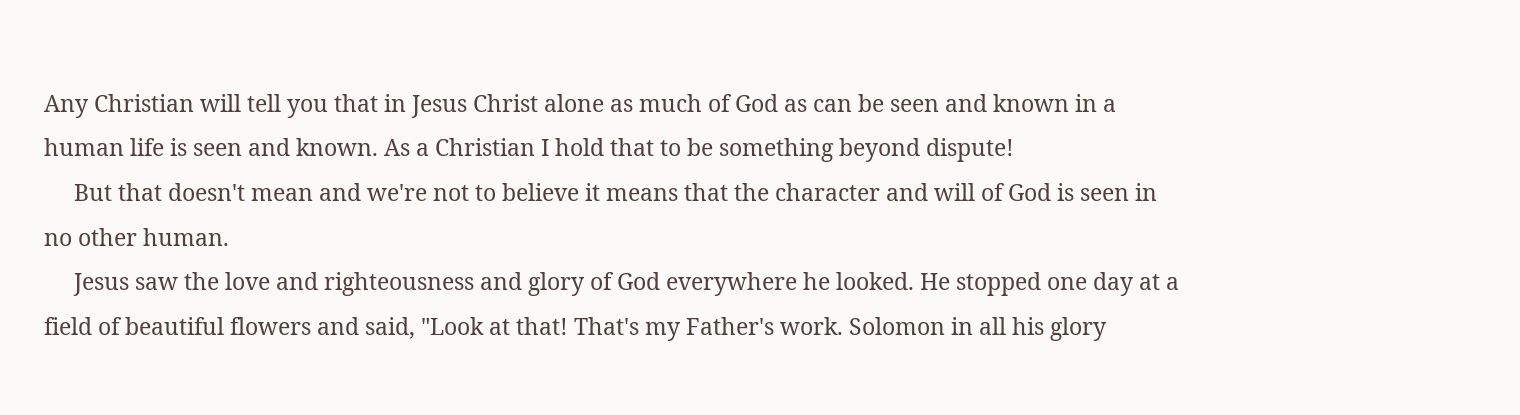Any Christian will tell you that in Jesus Christ alone as much of God as can be seen and known in a human life is seen and known. As a Christian I hold that to be something beyond dispute!
     But that doesn't mean and we're not to believe it means that the character and will of God is seen in no other human.
     Jesus saw the love and righteousness and glory of God everywhere he looked. He stopped one day at a field of beautiful flowers and said, "Look at that! That's my Father's work. Solomon in all his glory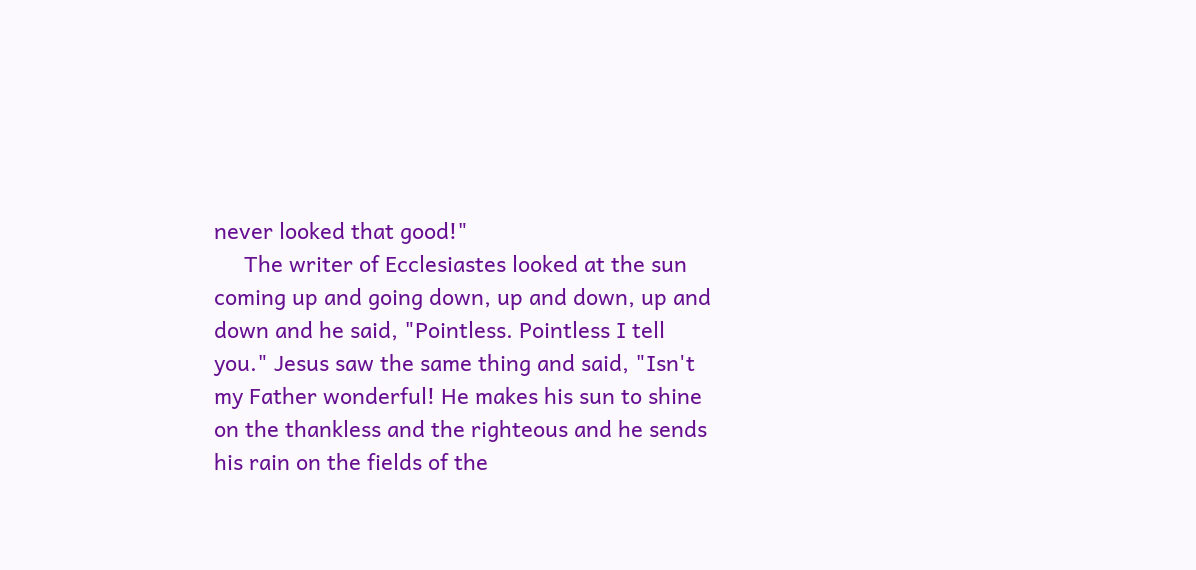never looked that good!"
     The writer of Ecclesiastes looked at the sun coming up and going down, up and down, up and down and he said, "Pointless. Pointless I tell you." Jesus saw the same thing and said, "Isn't my Father wonderful! He makes his sun to shine on the thankless and the righteous and he sends his rain on the fields of the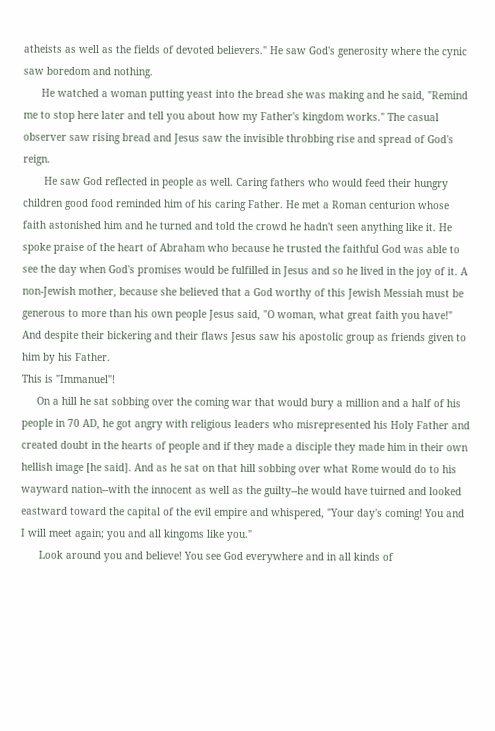atheists as well as the fields of devoted believers." He saw God's generosity where the cynic saw boredom and nothing.
      He watched a woman putting yeast into the bread she was making and he said, "Remind me to stop here later and tell you about how my Father's kingdom works." The casual observer saw rising bread and Jesus saw the invisible throbbing rise and spread of God's reign.
       He saw God reflected in people as well. Caring fathers who would feed their hungry children good food reminded him of his caring Father. He met a Roman centurion whose faith astonished him and he turned and told the crowd he hadn't seen anything like it. He spoke praise of the heart of Abraham who because he trusted the faithful God was able to see the day when God's promises would be fulfilled in Jesus and so he lived in the joy of it. A non-Jewish mother, because she believed that a God worthy of this Jewish Messiah must be generous to more than his own people Jesus said, "O woman, what great faith you have!" And despite their bickering and their flaws Jesus saw his apostolic group as friends given to him by his Father.
This is "Immanuel"!
     On a hill he sat sobbing over the coming war that would bury a million and a half of his people in 70 AD, he got angry with religious leaders who misrepresented his Holy Father and created doubt in the hearts of people and if they made a disciple they made him in their own hellish image [he said]. And as he sat on that hill sobbing over what Rome would do to his wayward nation--with the innocent as well as the guilty--he would have tuirned and looked eastward toward the capital of the evil empire and whispered, "Your day's coming! You and I will meet again; you and all kingoms like you."
      Look around you and believe! You see God everywhere and in all kinds of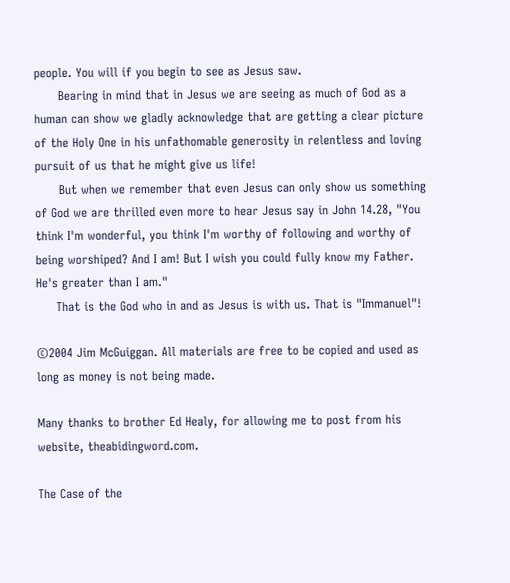people. You will if you begin to see as Jesus saw.
      Bearing in mind that in Jesus we are seeing as much of God as a human can show we gladly acknowledge that are getting a clear picture of the Holy One in his unfathomable generosity in relentless and loving pursuit of us that he might give us life!
      But when we remember that even Jesus can only show us something of God we are thrilled even more to hear Jesus say in John 14.28, "You think I'm wonderful, you think I'm worthy of following and worthy of being worshiped? And I am! But I wish you could fully know my Father. He's greater than I am."
     That is the God who in and as Jesus is with us. That is "Immanuel"!

©2004 Jim McGuiggan. All materials are free to be copied and used as long as money is not being made.

Many thanks to brother Ed Healy, for allowing me to post from his website, theabidingword.com.

The Case of the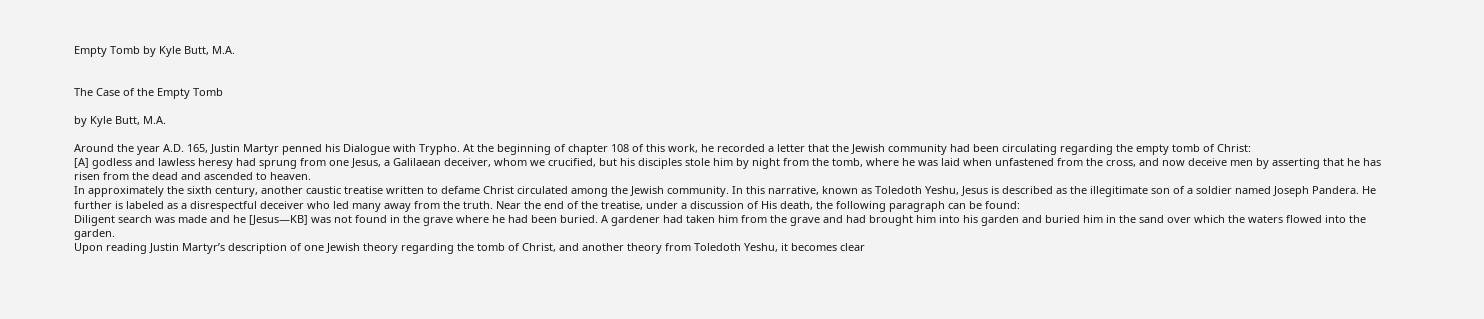Empty Tomb by Kyle Butt, M.A.


The Case of the Empty Tomb

by Kyle Butt, M.A.

Around the year A.D. 165, Justin Martyr penned his Dialogue with Trypho. At the beginning of chapter 108 of this work, he recorded a letter that the Jewish community had been circulating regarding the empty tomb of Christ:
[A] godless and lawless heresy had sprung from one Jesus, a Galilaean deceiver, whom we crucified, but his disciples stole him by night from the tomb, where he was laid when unfastened from the cross, and now deceive men by asserting that he has risen from the dead and ascended to heaven.
In approximately the sixth century, another caustic treatise written to defame Christ circulated among the Jewish community. In this narrative, known as Toledoth Yeshu, Jesus is described as the illegitimate son of a soldier named Joseph Pandera. He further is labeled as a disrespectful deceiver who led many away from the truth. Near the end of the treatise, under a discussion of His death, the following paragraph can be found:
Diligent search was made and he [Jesus—KB] was not found in the grave where he had been buried. A gardener had taken him from the grave and had brought him into his garden and buried him in the sand over which the waters flowed into the garden.
Upon reading Justin Martyr’s description of one Jewish theory regarding the tomb of Christ, and another theory from Toledoth Yeshu, it becomes clear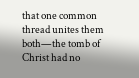that one common thread unites them both—the tomb of Christ had no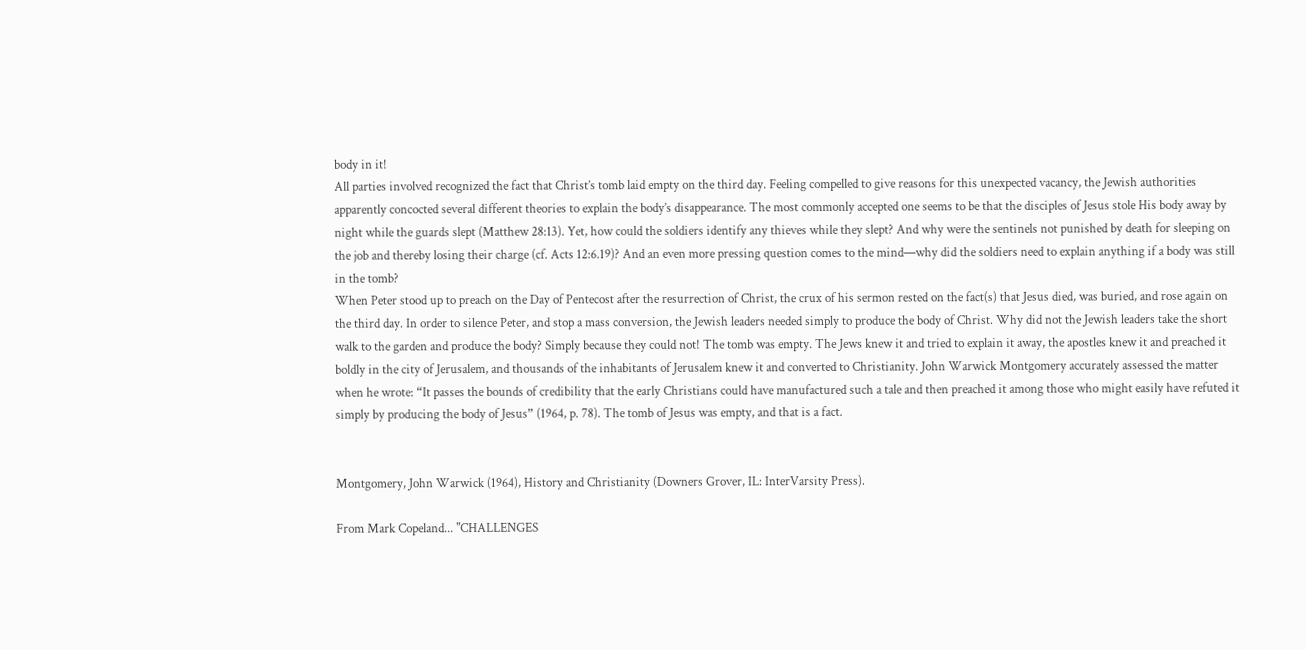body in it!
All parties involved recognized the fact that Christ’s tomb laid empty on the third day. Feeling compelled to give reasons for this unexpected vacancy, the Jewish authorities apparently concocted several different theories to explain the body’s disappearance. The most commonly accepted one seems to be that the disciples of Jesus stole His body away by night while the guards slept (Matthew 28:13). Yet, how could the soldiers identify any thieves while they slept? And why were the sentinels not punished by death for sleeping on the job and thereby losing their charge (cf. Acts 12:6.19)? And an even more pressing question comes to the mind—why did the soldiers need to explain anything if a body was still in the tomb?
When Peter stood up to preach on the Day of Pentecost after the resurrection of Christ, the crux of his sermon rested on the fact(s) that Jesus died, was buried, and rose again on the third day. In order to silence Peter, and stop a mass conversion, the Jewish leaders needed simply to produce the body of Christ. Why did not the Jewish leaders take the short walk to the garden and produce the body? Simply because they could not! The tomb was empty. The Jews knew it and tried to explain it away, the apostles knew it and preached it boldly in the city of Jerusalem, and thousands of the inhabitants of Jerusalem knew it and converted to Christianity. John Warwick Montgomery accurately assessed the matter when he wrote: “It passes the bounds of credibility that the early Christians could have manufactured such a tale and then preached it among those who might easily have refuted it simply by producing the body of Jesus” (1964, p. 78). The tomb of Jesus was empty, and that is a fact.


Montgomery, John Warwick (1964), History and Christianity (Downers Grover, IL: InterVarsity Press).

From Mark Copeland... "CHALLENGES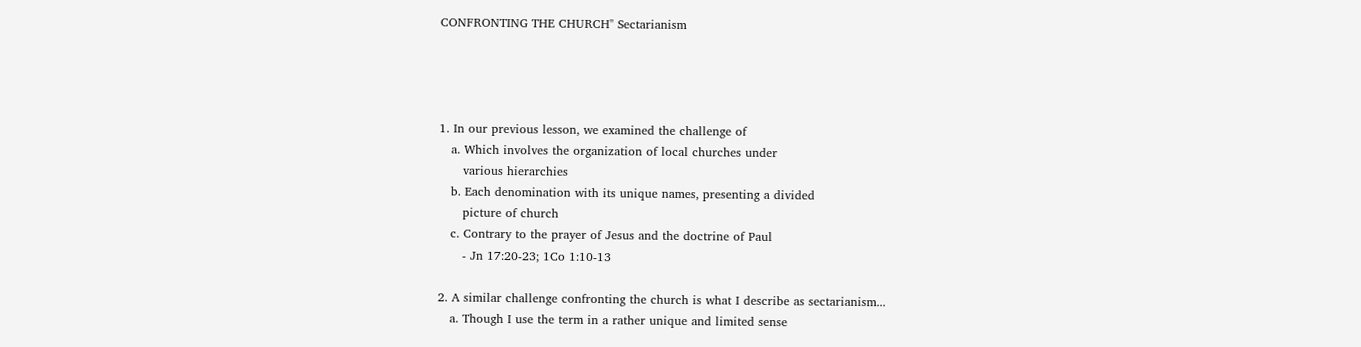CONFRONTING THE CHURCH" Sectarianism




1. In our previous lesson, we examined the challenge of
   a. Which involves the organization of local churches under
      various hierarchies
   b. Each denomination with its unique names, presenting a divided
      picture of church
   c. Contrary to the prayer of Jesus and the doctrine of Paul
      - Jn 17:20-23; 1Co 1:10-13

2. A similar challenge confronting the church is what I describe as sectarianism...
   a. Though I use the term in a rather unique and limited sense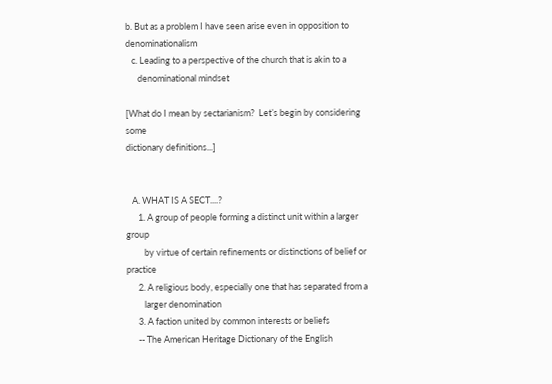b. But as a problem I have seen arise even in opposition to denominationalism
   c. Leading to a perspective of the church that is akin to a
      denominational mindset

[What do I mean by sectarianism?  Let’s begin by considering some
dictionary definitions...]


   A. WHAT IS A SECT....?
      1. A group of people forming a distinct unit within a larger group
         by virtue of certain refinements or distinctions of belief or practice
      2. A religious body, especially one that has separated from a
         larger denomination
      3. A faction united by common interests or beliefs
      -- The American Heritage Dictionary of the English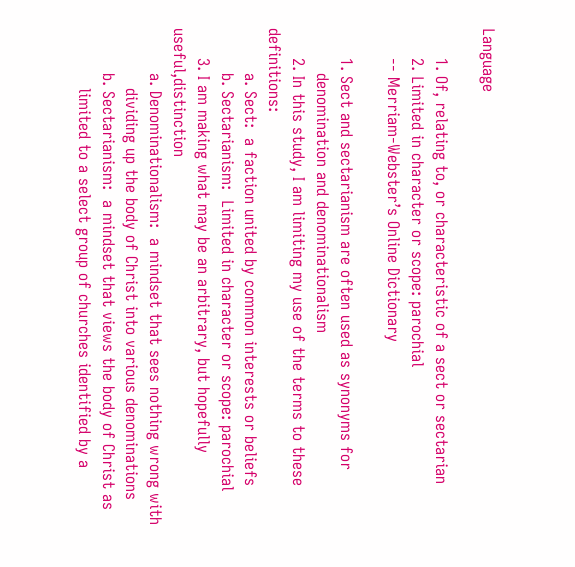Language

      1. Of, relating to, or characteristic of a sect or sectarian
      2. Limited in character or scope: parochial
      -- Merriam-Webster’s Online Dictionary

      1. Sect and sectarianism are often used as synonyms for
         denomination and denominationalism
      2. In this study, I am limiting my use of the terms to these definitions:
         a. Sect:  a faction united by common interests or beliefs
         b. Sectarianism:  Limited in character or scope: parochial
      3. I am making what may be an arbitrary, but hopefully useful,distinction
         a. Denominationalism:  a mindset that sees nothing wrong with
            dividing up the body of Christ into various denominations
         b. Sectarianism:  a mindset that views the body of Christ as
            limited to a select group of churches identified by a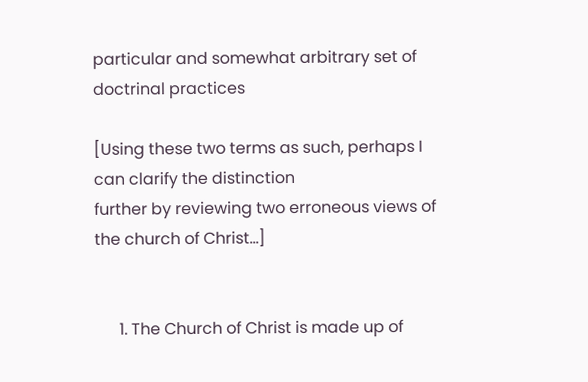particular and somewhat arbitrary set of doctrinal practices

[Using these two terms as such, perhaps I can clarify the distinction
further by reviewing two erroneous views of the church of Christ...]


      1. The Church of Christ is made up of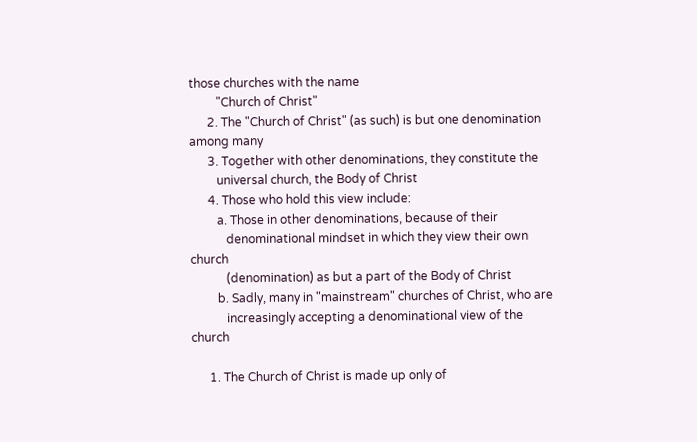those churches with the name
         "Church of Christ"
      2. The "Church of Christ" (as such) is but one denomination among many
      3. Together with other denominations, they constitute the
         universal church, the Body of Christ
      4. Those who hold this view include:
         a. Those in other denominations, because of their
            denominational mindset in which they view their own church
            (denomination) as but a part of the Body of Christ
         b. Sadly, many in "mainstream" churches of Christ, who are
            increasingly accepting a denominational view of the church

      1. The Church of Christ is made up only of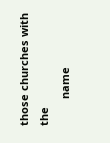those churches with the
         name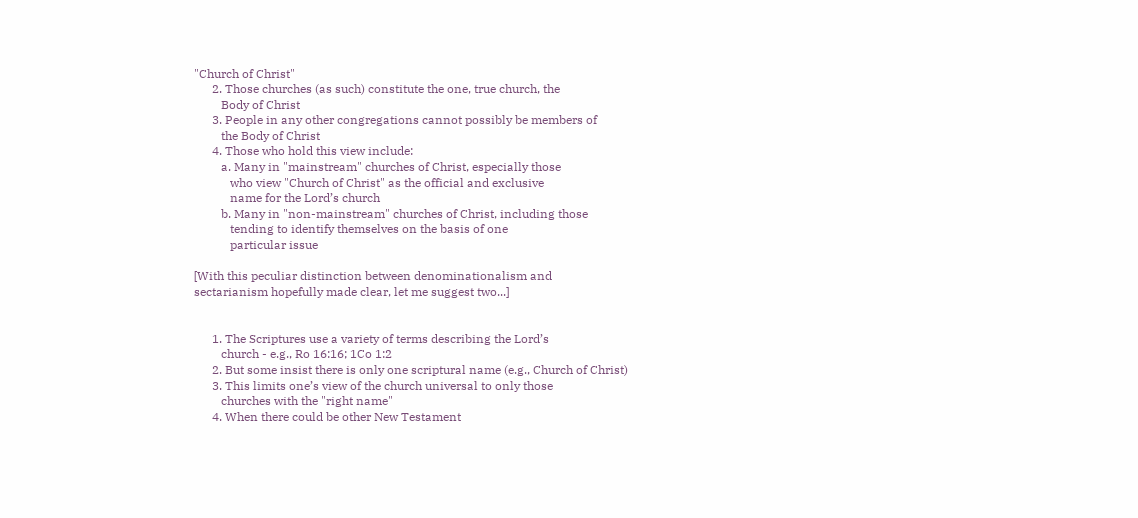"Church of Christ"
      2. Those churches (as such) constitute the one, true church, the
         Body of Christ
      3. People in any other congregations cannot possibly be members of
         the Body of Christ
      4. Those who hold this view include:
         a. Many in "mainstream" churches of Christ, especially those
            who view "Church of Christ" as the official and exclusive
            name for the Lord’s church
         b. Many in "non-mainstream" churches of Christ, including those
            tending to identify themselves on the basis of one
            particular issue

[With this peculiar distinction between denominationalism and
sectarianism hopefully made clear, let me suggest two...]


      1. The Scriptures use a variety of terms describing the Lord’s
         church - e.g., Ro 16:16; 1Co 1:2
      2. But some insist there is only one scriptural name (e.g., Church of Christ)
      3. This limits one’s view of the church universal to only those
         churches with the "right name"
      4. When there could be other New Testament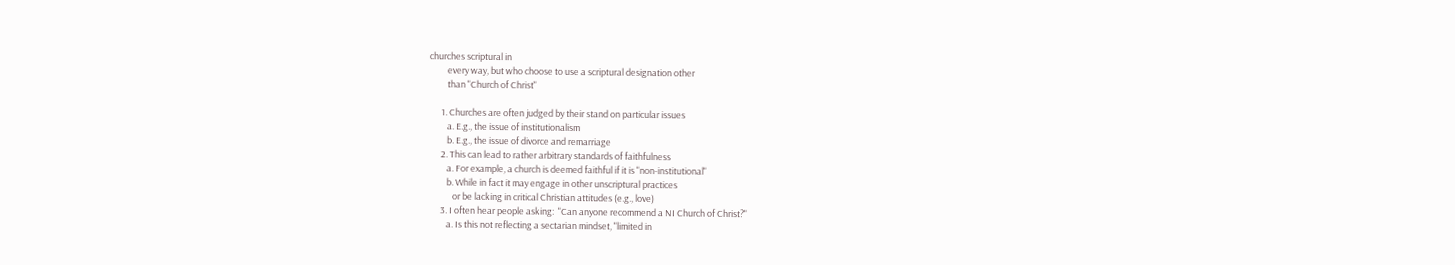churches scriptural in
         every way, but who choose to use a scriptural designation other
         than "Church of Christ"

      1. Churches are often judged by their stand on particular issues
         a. E.g., the issue of institutionalism
         b. E.g., the issue of divorce and remarriage
      2. This can lead to rather arbitrary standards of faithfulness
         a. For example, a church is deemed faithful if it is "non-institutional"
         b. While in fact it may engage in other unscriptural practices
            or be lacking in critical Christian attitudes (e.g., love)
      3. I often hear people asking:  "Can anyone recommend a NI Church of Christ?"
         a. Is this not reflecting a sectarian mindset, "limited in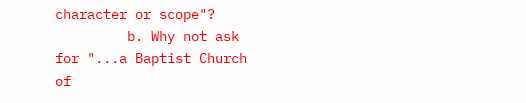character or scope"?
         b. Why not ask for "...a Baptist Church of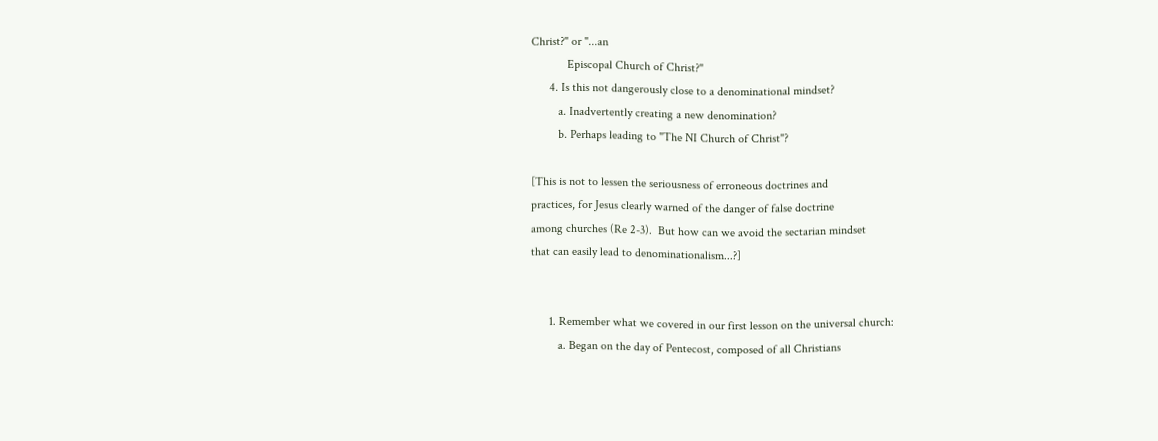Christ?" or "...an
            Episcopal Church of Christ?"
      4. Is this not dangerously close to a denominational mindset?
         a. Inadvertently creating a new denomination?
         b. Perhaps leading to "The NI Church of Christ"?

[This is not to lessen the seriousness of erroneous doctrines and
practices, for Jesus clearly warned of the danger of false doctrine
among churches (Re 2-3).  But how can we avoid the sectarian mindset
that can easily lead to denominationalism...?]


      1. Remember what we covered in our first lesson on the universal church:
         a. Began on the day of Pentecost, composed of all Christians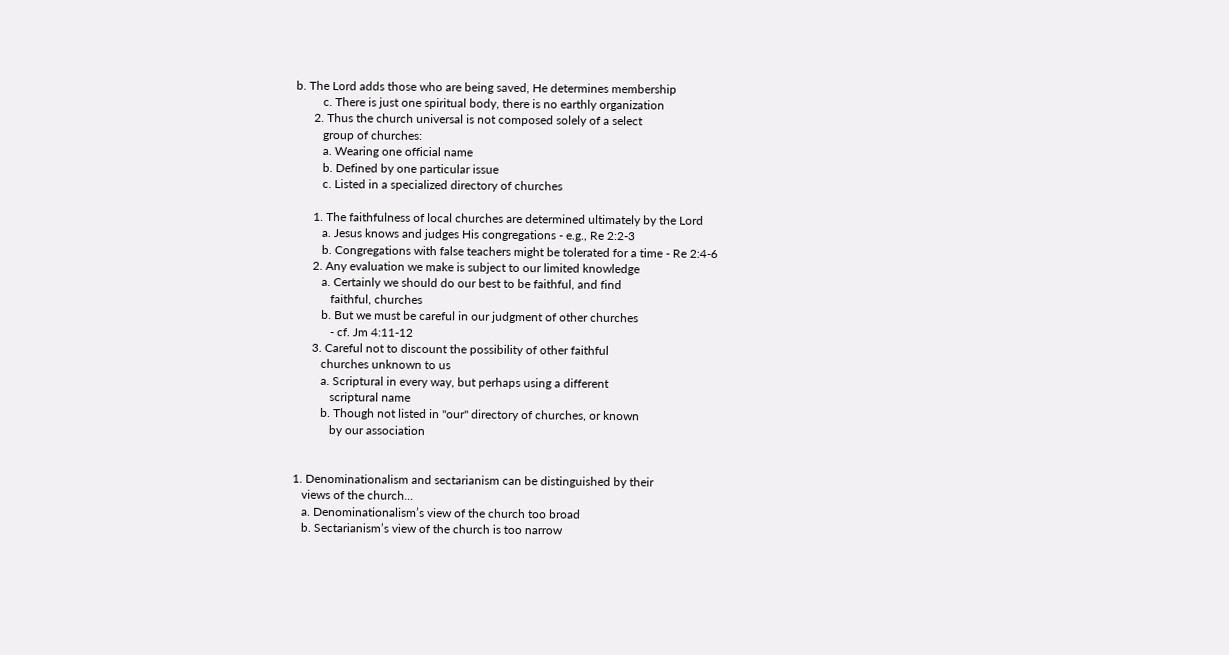b. The Lord adds those who are being saved, He determines membership
         c. There is just one spiritual body, there is no earthly organization
      2. Thus the church universal is not composed solely of a select
         group of churches:
         a. Wearing one official name
         b. Defined by one particular issue
         c. Listed in a specialized directory of churches

      1. The faithfulness of local churches are determined ultimately by the Lord
         a. Jesus knows and judges His congregations - e.g., Re 2:2-3
         b. Congregations with false teachers might be tolerated for a time - Re 2:4-6
      2. Any evaluation we make is subject to our limited knowledge
         a. Certainly we should do our best to be faithful, and find
            faithful, churches
         b. But we must be careful in our judgment of other churches
            - cf. Jm 4:11-12
      3. Careful not to discount the possibility of other faithful
         churches unknown to us
         a. Scriptural in every way, but perhaps using a different
            scriptural name
         b. Though not listed in "our" directory of churches, or known
            by our association


1. Denominationalism and sectarianism can be distinguished by their
   views of the church...
   a. Denominationalism’s view of the church too broad
   b. Sectarianism’s view of the church is too narrow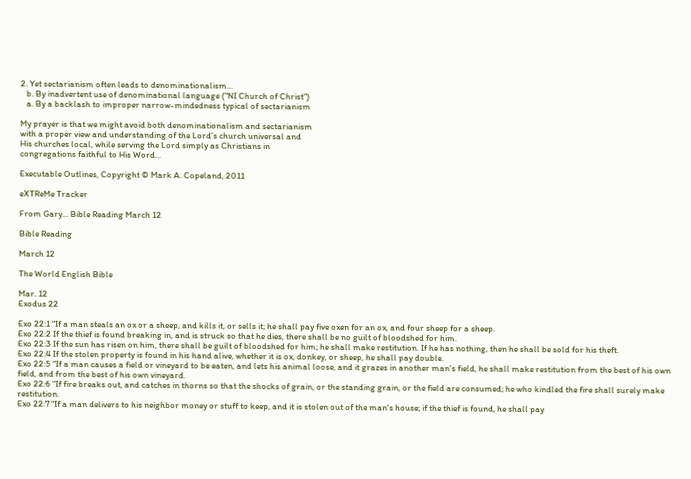2. Yet sectarianism often leads to denominationalism...
   b. By inadvertent use of denominational language ("NI Church of Christ")
   a. By a backlash to improper narrow-mindedness typical of sectarianism

My prayer is that we might avoid both denominationalism and sectarianism
with a proper view and understanding of the Lord’s church universal and
His churches local, while serving the Lord simply as Christians in
congregations faithful to His Word...

Executable Outlines, Copyright © Mark A. Copeland, 2011

eXTReMe Tracker

From Gary... Bible Reading March 12

Bible Reading

March 12

The World English Bible

Mar. 12
Exodus 22

Exo 22:1 "If a man steals an ox or a sheep, and kills it, or sells it; he shall pay five oxen for an ox, and four sheep for a sheep.
Exo 22:2 If the thief is found breaking in, and is struck so that he dies, there shall be no guilt of bloodshed for him.
Exo 22:3 If the sun has risen on him, there shall be guilt of bloodshed for him; he shall make restitution. If he has nothing, then he shall be sold for his theft.
Exo 22:4 If the stolen property is found in his hand alive, whether it is ox, donkey, or sheep, he shall pay double.
Exo 22:5 "If a man causes a field or vineyard to be eaten, and lets his animal loose, and it grazes in another man's field, he shall make restitution from the best of his own field, and from the best of his own vineyard.
Exo 22:6 "If fire breaks out, and catches in thorns so that the shocks of grain, or the standing grain, or the field are consumed; he who kindled the fire shall surely make restitution.
Exo 22:7 "If a man delivers to his neighbor money or stuff to keep, and it is stolen out of the man's house; if the thief is found, he shall pay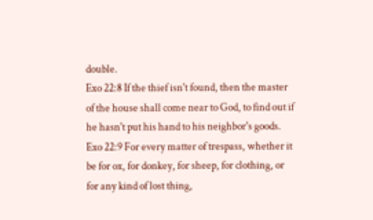double.
Exo 22:8 If the thief isn't found, then the master of the house shall come near to God, to find out if he hasn't put his hand to his neighbor's goods.
Exo 22:9 For every matter of trespass, whether it be for ox, for donkey, for sheep, for clothing, or for any kind of lost thing,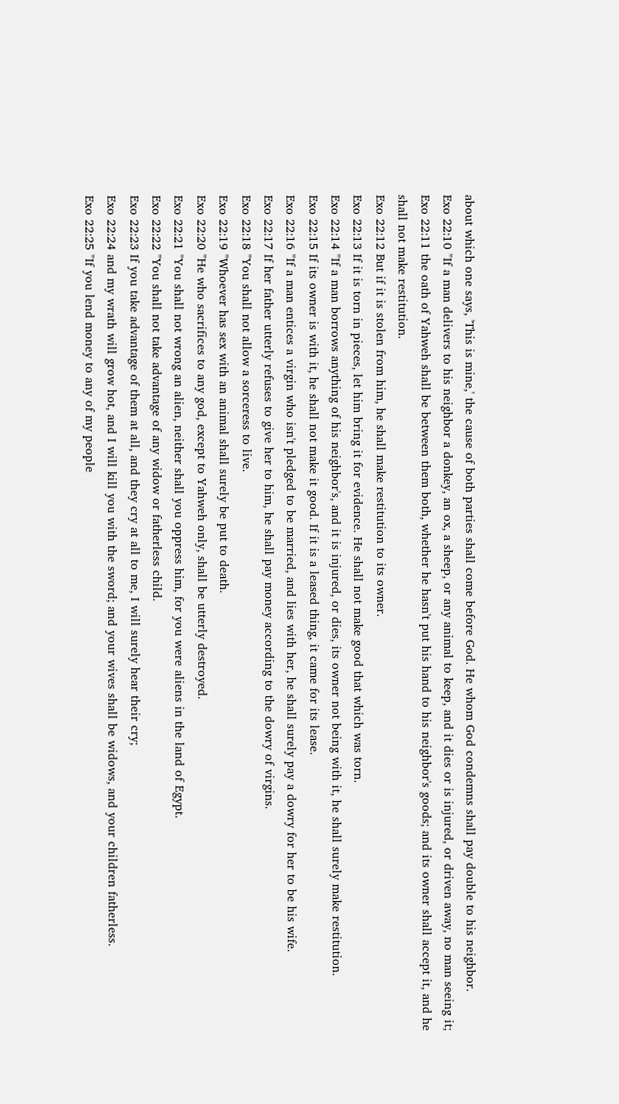about which one says, 'This is mine,' the cause of both parties shall come before God. He whom God condemns shall pay double to his neighbor.
Exo 22:10 "If a man delivers to his neighbor a donkey, an ox, a sheep, or any animal to keep, and it dies or is injured, or driven away, no man seeing it;
Exo 22:11 the oath of Yahweh shall be between them both, whether he hasn't put his hand to his neighbor's goods; and its owner shall accept it, and he shall not make restitution.
Exo 22:12 But if it is stolen from him, he shall make restitution to its owner.
Exo 22:13 If it is torn in pieces, let him bring it for evidence. He shall not make good that which was torn.
Exo 22:14 "If a man borrows anything of his neighbor's, and it is injured, or dies, its owner not being with it, he shall surely make restitution.
Exo 22:15 If its owner is with it, he shall not make it good. If it is a leased thing, it came for its lease.
Exo 22:16 "If a man entices a virgin who isn't pledged to be married, and lies with her, he shall surely pay a dowry for her to be his wife.
Exo 22:17 If her father utterly refuses to give her to him, he shall pay money according to the dowry of virgins.
Exo 22:18 "You shall not allow a sorceress to live.
Exo 22:19 "Whoever has sex with an animal shall surely be put to death.
Exo 22:20 "He who sacrifices to any god, except to Yahweh only, shall be utterly destroyed.
Exo 22:21 "You shall not wrong an alien, neither shall you oppress him, for you were aliens in the land of Egypt.
Exo 22:22 "You shall not take advantage of any widow or fatherless child.
Exo 22:23 If you take advantage of them at all, and they cry at all to me, I will surely hear their cry;
Exo 22:24 and my wrath will grow hot, and I will kill you with the sword; and your wives shall be widows, and your children fatherless.
Exo 22:25 "If you lend money to any of my people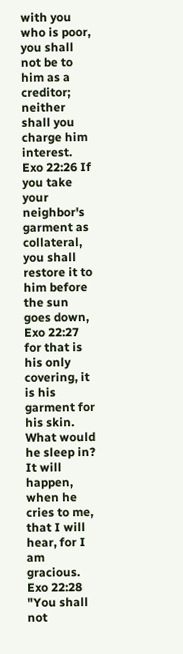with you who is poor, you shall not be to him as a creditor; neither shall you charge him interest.
Exo 22:26 If you take your neighbor's garment as collateral, you shall restore it to him before the sun goes down,
Exo 22:27 for that is his only covering, it is his garment for his skin. What would he sleep in? It will happen, when he cries to me, that I will hear, for I am gracious.
Exo 22:28 "You shall not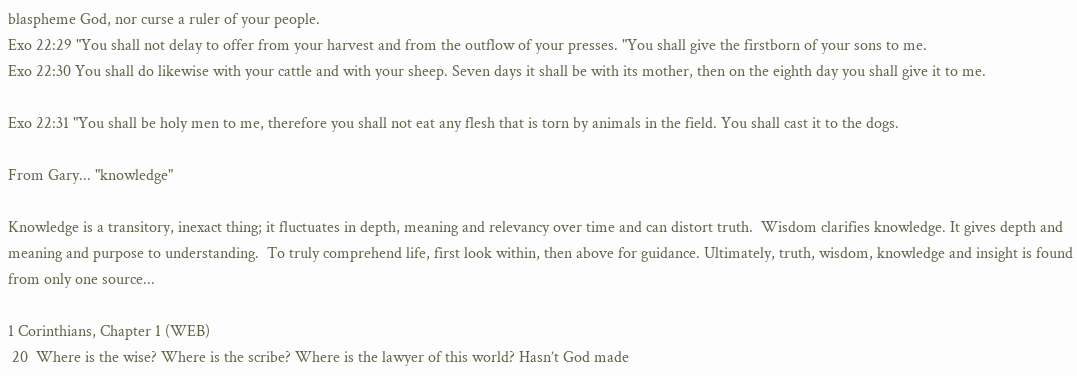blaspheme God, nor curse a ruler of your people.
Exo 22:29 "You shall not delay to offer from your harvest and from the outflow of your presses. "You shall give the firstborn of your sons to me.
Exo 22:30 You shall do likewise with your cattle and with your sheep. Seven days it shall be with its mother, then on the eighth day you shall give it to me.

Exo 22:31 "You shall be holy men to me, therefore you shall not eat any flesh that is torn by animals in the field. You shall cast it to the dogs.

From Gary... "knowledge"

Knowledge is a transitory, inexact thing; it fluctuates in depth, meaning and relevancy over time and can distort truth.  Wisdom clarifies knowledge. It gives depth and meaning and purpose to understanding.  To truly comprehend life, first look within, then above for guidance. Ultimately, truth, wisdom, knowledge and insight is found from only one source...

1 Corinthians, Chapter 1 (WEB)
 20  Where is the wise? Where is the scribe? Where is the lawyer of this world? Hasn’t God made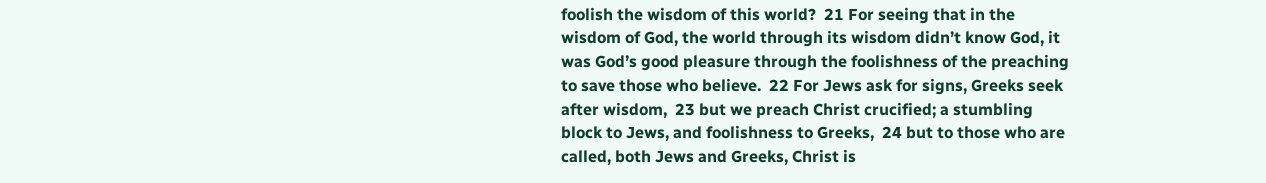foolish the wisdom of this world?  21 For seeing that in the wisdom of God, the world through its wisdom didn’t know God, it was God’s good pleasure through the foolishness of the preaching to save those who believe.  22 For Jews ask for signs, Greeks seek after wisdom,  23 but we preach Christ crucified; a stumbling block to Jews, and foolishness to Greeks,  24 but to those who are called, both Jews and Greeks, Christ is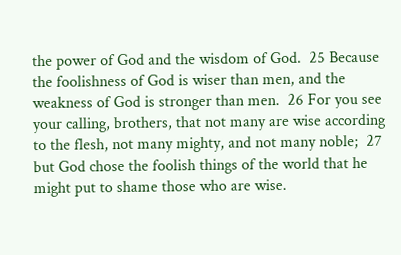the power of God and the wisdom of God.  25 Because the foolishness of God is wiser than men, and the weakness of God is stronger than men.  26 For you see your calling, brothers, that not many are wise according to the flesh, not many mighty, and not many noble;  27 but God chose the foolish things of the world that he might put to shame those who are wise.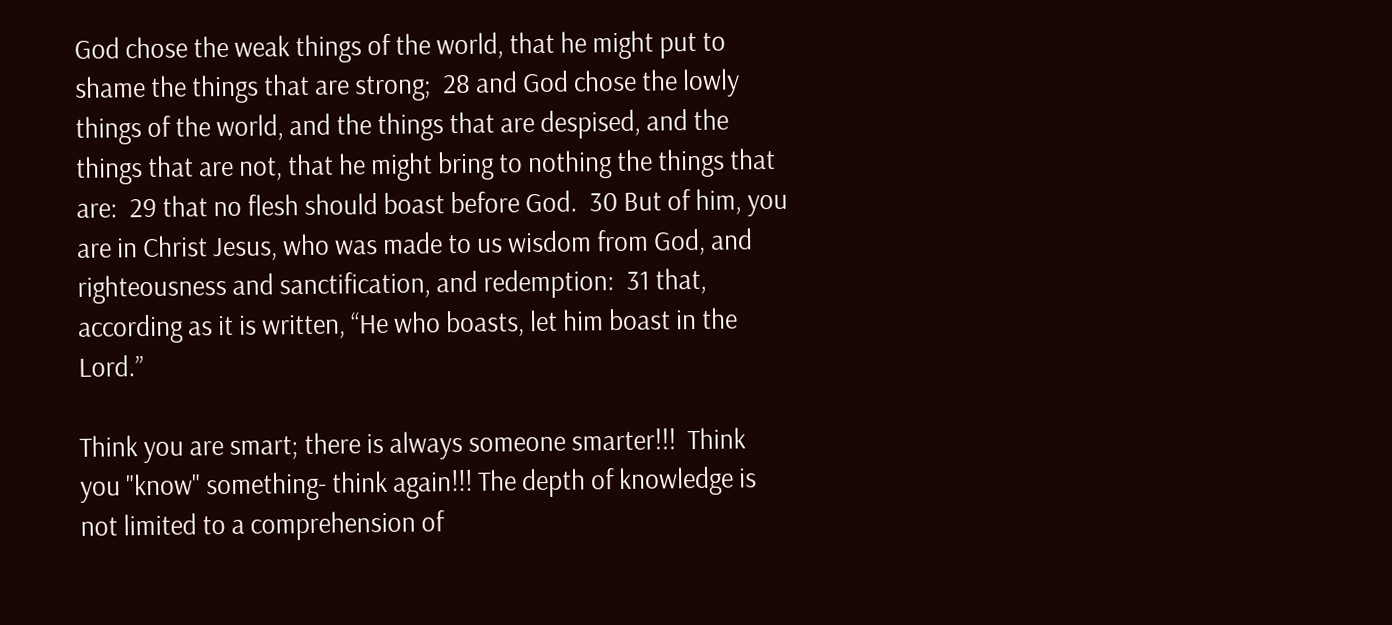God chose the weak things of the world, that he might put to shame the things that are strong;  28 and God chose the lowly things of the world, and the things that are despised, and the things that are not, that he might bring to nothing the things that are:  29 that no flesh should boast before God.  30 But of him, you are in Christ Jesus, who was made to us wisdom from God, and righteousness and sanctification, and redemption:  31 that, according as it is written, “He who boasts, let him boast in the Lord.”

Think you are smart; there is always someone smarter!!!  Think you "know" something- think again!!! The depth of knowledge is not limited to a comprehension of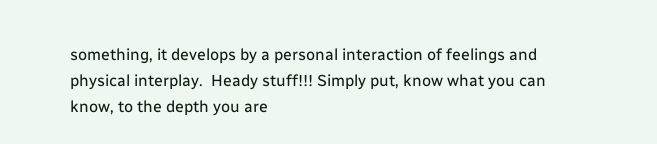something, it develops by a personal interaction of feelings and physical interplay.  Heady stuff!!! Simply put, know what you can know, to the depth you are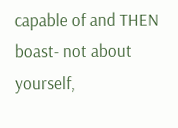capable of and THEN boast- not about yourself,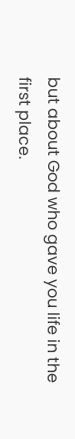but about God who gave you life in the first place.